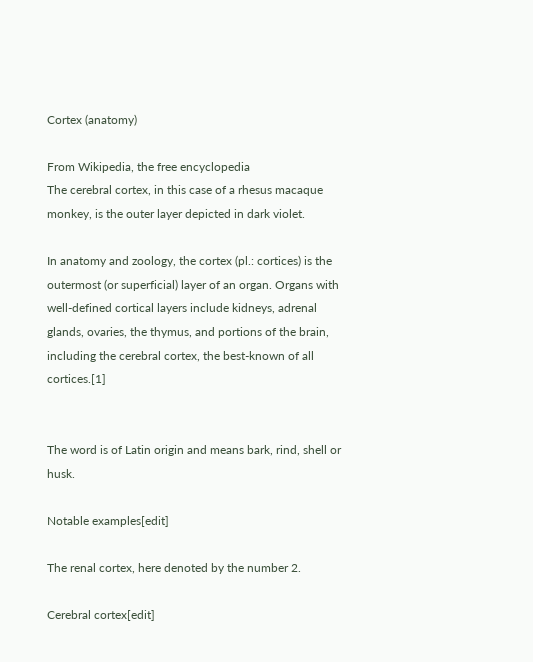Cortex (anatomy)

From Wikipedia, the free encyclopedia
The cerebral cortex, in this case of a rhesus macaque monkey, is the outer layer depicted in dark violet.

In anatomy and zoology, the cortex (pl.: cortices) is the outermost (or superficial) layer of an organ. Organs with well-defined cortical layers include kidneys, adrenal glands, ovaries, the thymus, and portions of the brain, including the cerebral cortex, the best-known of all cortices.[1]


The word is of Latin origin and means bark, rind, shell or husk.

Notable examples[edit]

The renal cortex, here denoted by the number 2.

Cerebral cortex[edit]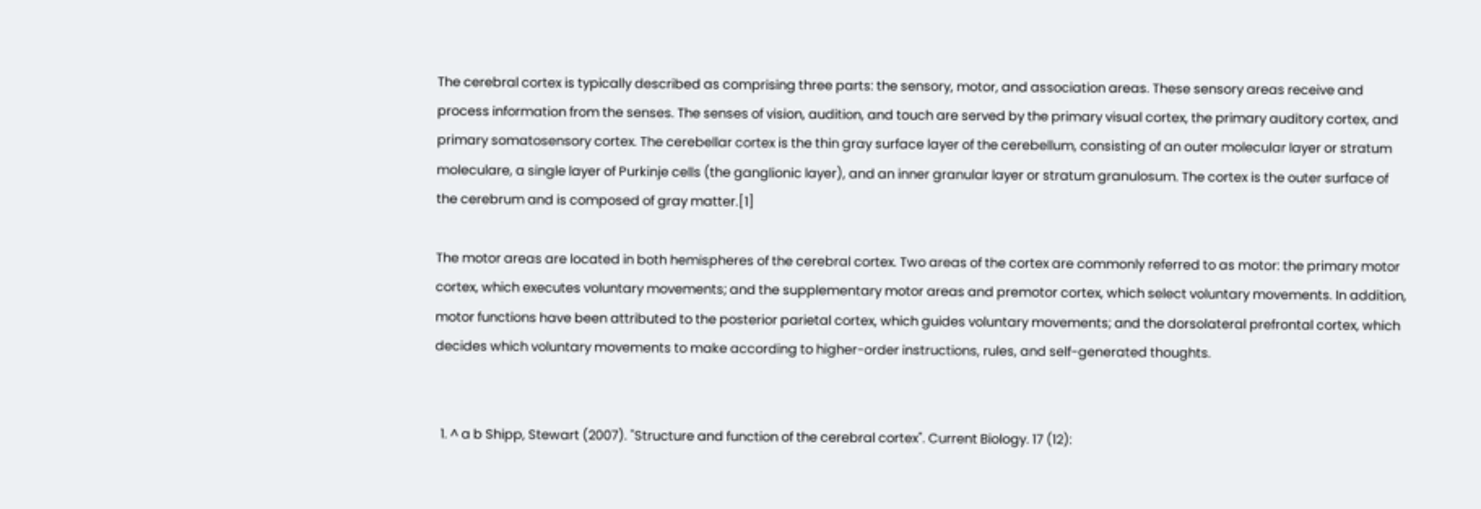The cerebral cortex is typically described as comprising three parts: the sensory, motor, and association areas. These sensory areas receive and process information from the senses. The senses of vision, audition, and touch are served by the primary visual cortex, the primary auditory cortex, and primary somatosensory cortex. The cerebellar cortex is the thin gray surface layer of the cerebellum, consisting of an outer molecular layer or stratum moleculare, a single layer of Purkinje cells (the ganglionic layer), and an inner granular layer or stratum granulosum. The cortex is the outer surface of the cerebrum and is composed of gray matter.[1]

The motor areas are located in both hemispheres of the cerebral cortex. Two areas of the cortex are commonly referred to as motor: the primary motor cortex, which executes voluntary movements; and the supplementary motor areas and premotor cortex, which select voluntary movements. In addition, motor functions have been attributed to the posterior parietal cortex, which guides voluntary movements; and the dorsolateral prefrontal cortex, which decides which voluntary movements to make according to higher-order instructions, rules, and self-generated thoughts.


  1. ^ a b Shipp, Stewart (2007). "Structure and function of the cerebral cortex". Current Biology. 17 (12):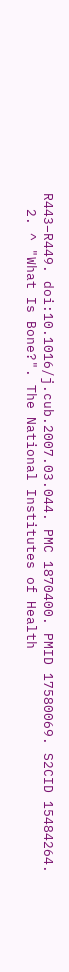R443–R449. doi:10.1016/j.cub.2007.03.044. PMC 1870400. PMID 17580069. S2CID 15484264.
  2. ^ "What Is Bone?". The National Institutes of Health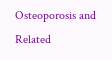Osteoporosis and Related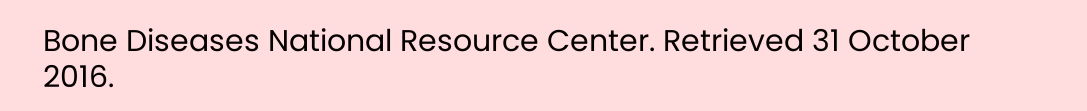Bone Diseases National Resource Center. Retrieved 31 October 2016.